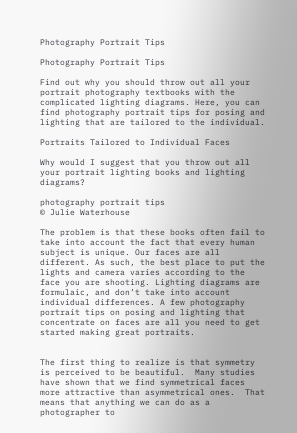Photography Portrait Tips

Photography Portrait Tips

Find out why you should throw out all your portrait photography textbooks with the complicated lighting diagrams. Here, you can find photography portrait tips for posing and lighting that are tailored to the individual.

Portraits Tailored to Individual Faces

Why would I suggest that you throw out all your portrait lighting books and lighting diagrams?

photography portrait tips
© Julie Waterhouse

The problem is that these books often fail to take into account the fact that every human subject is unique. Our faces are all different. As such, the best place to put the lights and camera varies according to the face you are shooting. Lighting diagrams are formulaic, and don’t take into account individual differences. A few photography portrait tips on posing and lighting that concentrate on faces are all you need to get started making great portraits.


The first thing to realize is that symmetry is perceived to be beautiful.  Many studies have shown that we find symmetrical faces more attractive than asymmetrical ones.  That means that anything we can do as a photographer to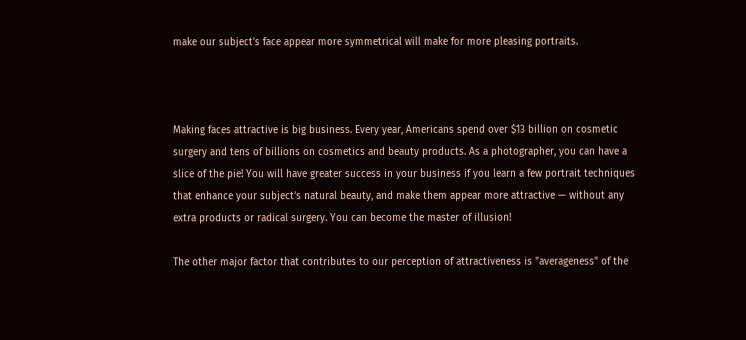make our subject’s face appear more symmetrical will make for more pleasing portraits.



Making faces attractive is big business. Every year, Americans spend over $13 billion on cosmetic surgery and tens of billions on cosmetics and beauty products. As a photographer, you can have a slice of the pie! You will have greater success in your business if you learn a few portrait techniques that enhance your subject’s natural beauty, and make them appear more attractive — without any extra products or radical surgery. You can become the master of illusion!

The other major factor that contributes to our perception of attractiveness is "averageness" of the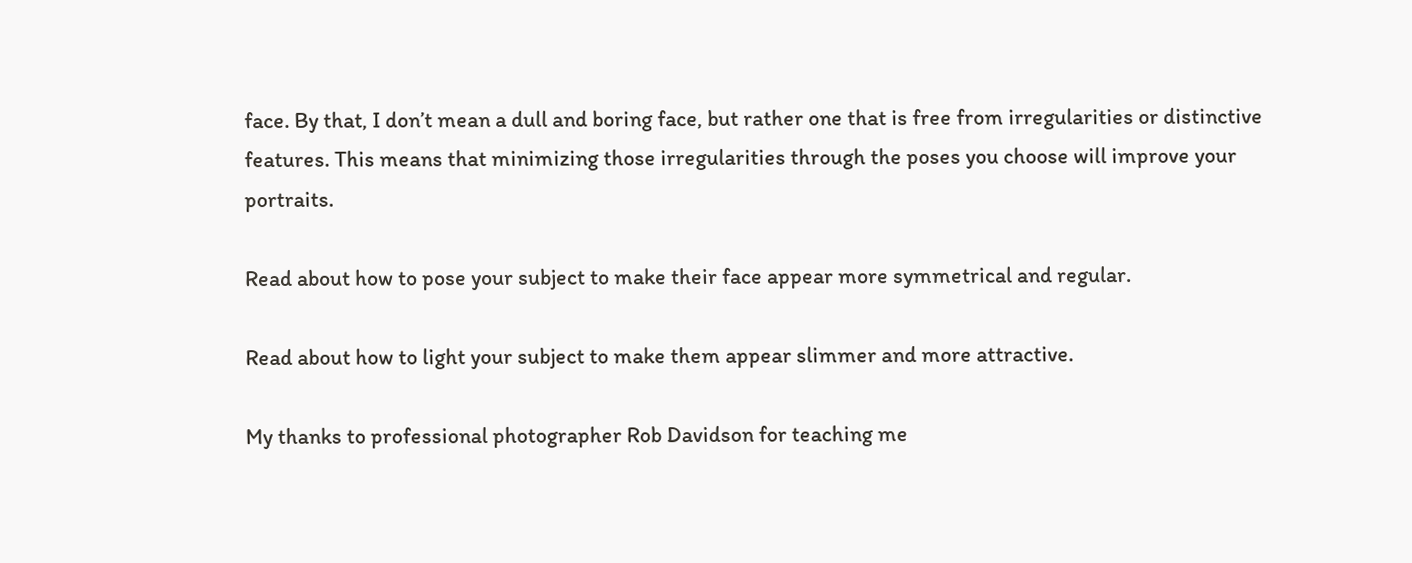face. By that, I don’t mean a dull and boring face, but rather one that is free from irregularities or distinctive features. This means that minimizing those irregularities through the poses you choose will improve your portraits.

Read about how to pose your subject to make their face appear more symmetrical and regular.

Read about how to light your subject to make them appear slimmer and more attractive.

My thanks to professional photographer Rob Davidson for teaching me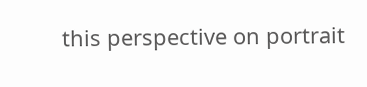this perspective on portrait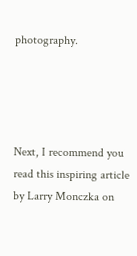photography.




Next, I recommend you read this inspiring article by Larry Monczka on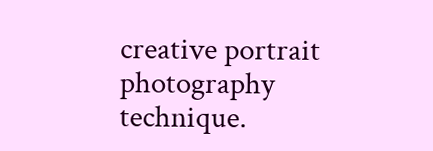creative portrait photography technique.